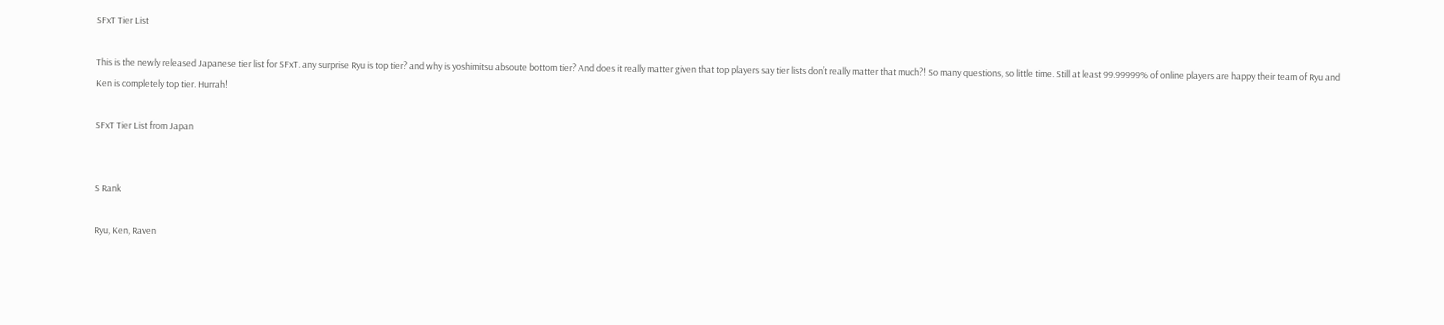SFxT Tier List

This is the newly released Japanese tier list for SFxT. any surprise Ryu is top tier? and why is yoshimitsu absoute bottom tier? And does it really matter given that top players say tier lists don’t really matter that much?! So many questions, so little time. Still at least 99.99999% of online players are happy their team of Ryu and Ken is completely top tier. Hurrah!

SFxT Tier List from Japan


S Rank

Ryu, Ken, Raven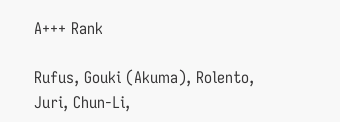A+++ Rank

Rufus, Gouki (Akuma), Rolento, Juri, Chun-Li,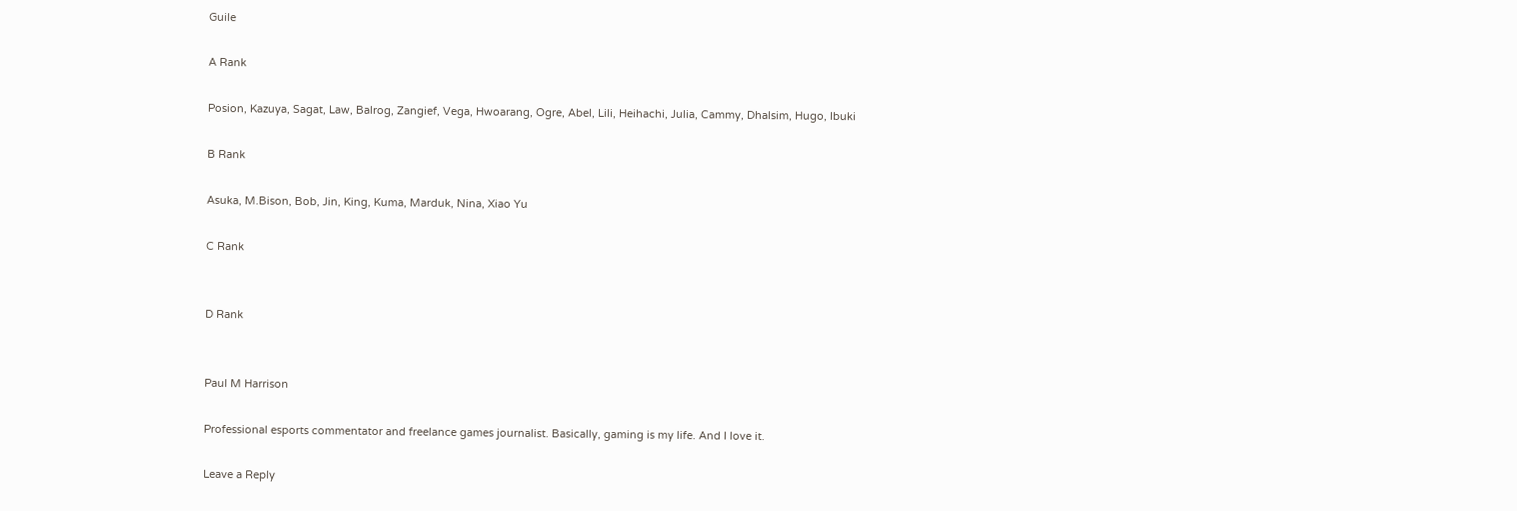Guile

A Rank

Posion, Kazuya, Sagat, Law, Balrog, Zangief, Vega, Hwoarang, Ogre, Abel, Lili, Heihachi, Julia, Cammy, Dhalsim, Hugo, Ibuki

B Rank

Asuka, M.Bison, Bob, Jin, King, Kuma, Marduk, Nina, Xiao Yu

C Rank


D Rank


Paul M Harrison

Professional esports commentator and freelance games journalist. Basically, gaming is my life. And I love it.

Leave a Reply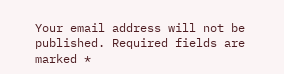Your email address will not be published. Required fields are marked *